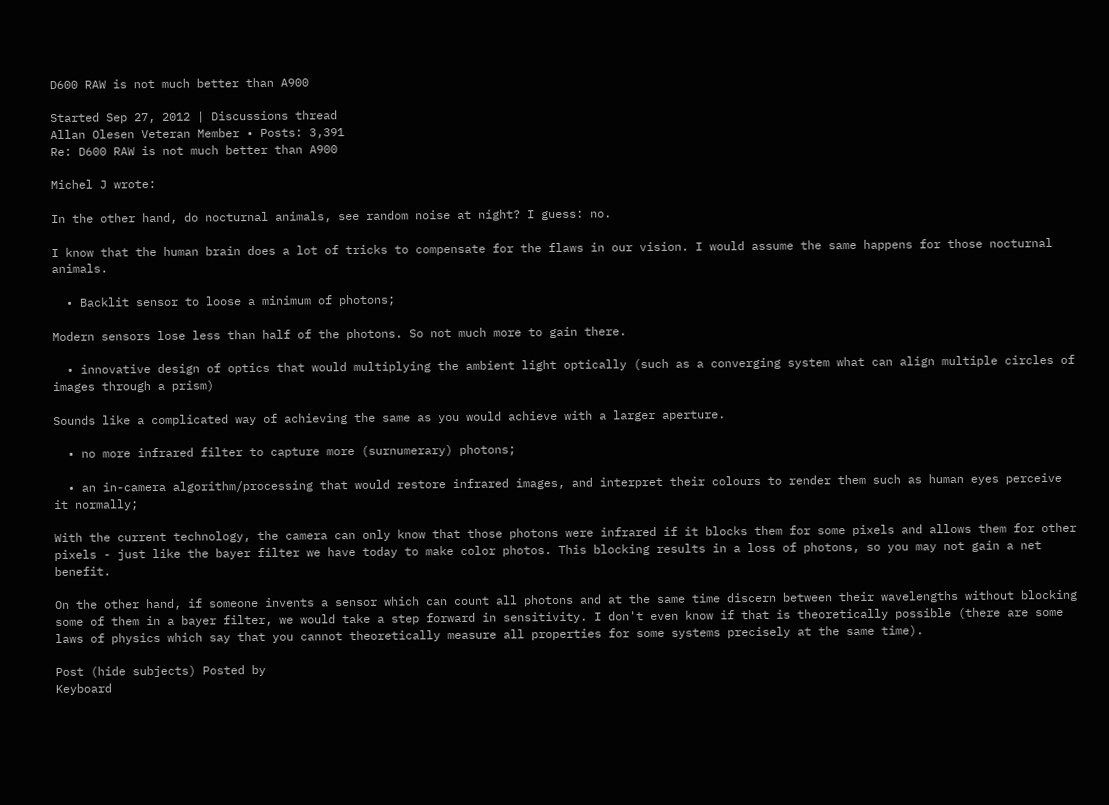D600 RAW is not much better than A900

Started Sep 27, 2012 | Discussions thread
Allan Olesen Veteran Member • Posts: 3,391
Re: D600 RAW is not much better than A900

Michel J wrote:

In the other hand, do nocturnal animals, see random noise at night? I guess: no.

I know that the human brain does a lot of tricks to compensate for the flaws in our vision. I would assume the same happens for those nocturnal animals.

  • Backlit sensor to loose a minimum of photons;

Modern sensors lose less than half of the photons. So not much more to gain there.

  • innovative design of optics that would multiplying the ambient light optically (such as a converging system what can align multiple circles of images through a prism)

Sounds like a complicated way of achieving the same as you would achieve with a larger aperture.

  • no more infrared filter to capture more (surnumerary) photons;

  • an in-camera algorithm/processing that would restore infrared images, and interpret their colours to render them such as human eyes perceive it normally;

With the current technology, the camera can only know that those photons were infrared if it blocks them for some pixels and allows them for other pixels - just like the bayer filter we have today to make color photos. This blocking results in a loss of photons, so you may not gain a net benefit.

On the other hand, if someone invents a sensor which can count all photons and at the same time discern between their wavelengths without blocking some of them in a bayer filter, we would take a step forward in sensitivity. I don't even know if that is theoretically possible (there are some laws of physics which say that you cannot theoretically measure all properties for some systems precisely at the same time).

Post (hide subjects) Posted by
Keyboard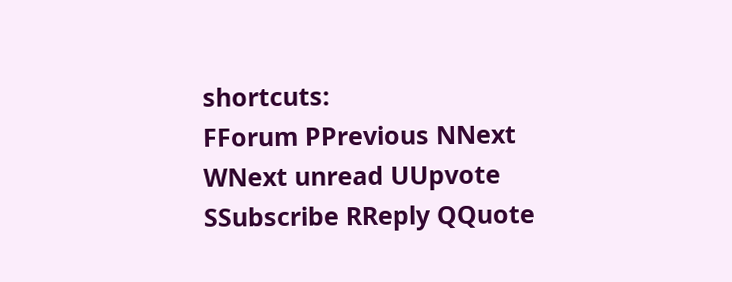shortcuts:
FForum PPrevious NNext WNext unread UUpvote SSubscribe RReply QQuote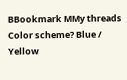BBookmark MMy threads
Color scheme? Blue / Yellow